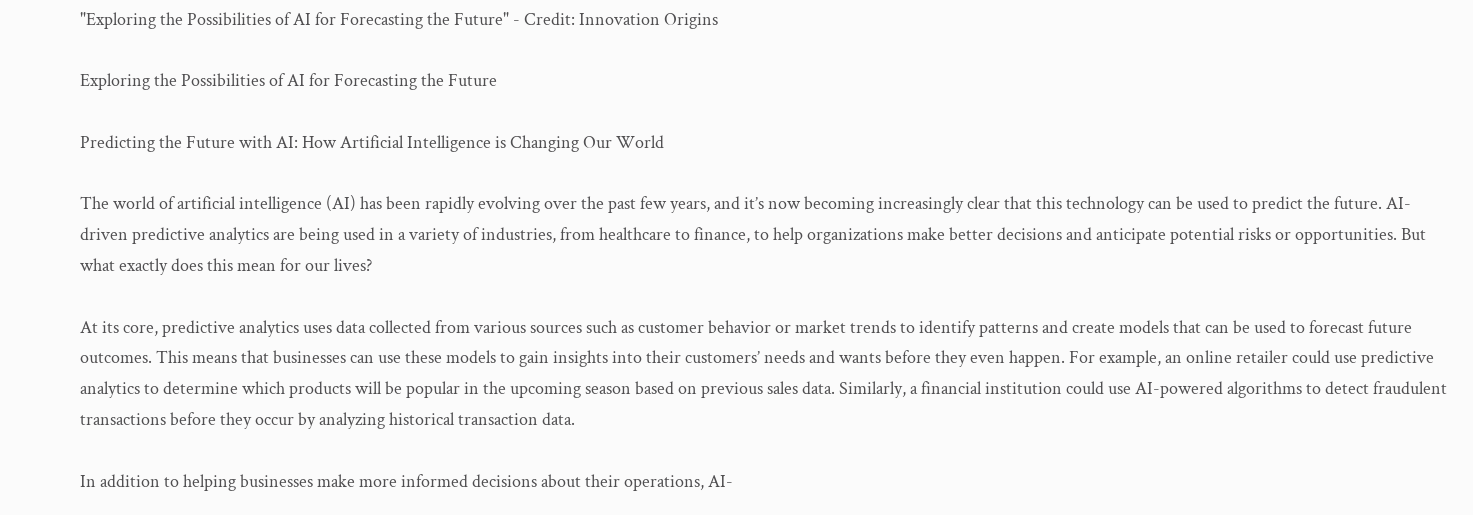"Exploring the Possibilities of AI for Forecasting the Future" - Credit: Innovation Origins

Exploring the Possibilities of AI for Forecasting the Future

Predicting the Future with AI: How Artificial Intelligence is Changing Our World

The world of artificial intelligence (AI) has been rapidly evolving over the past few years, and it’s now becoming increasingly clear that this technology can be used to predict the future. AI-driven predictive analytics are being used in a variety of industries, from healthcare to finance, to help organizations make better decisions and anticipate potential risks or opportunities. But what exactly does this mean for our lives?

At its core, predictive analytics uses data collected from various sources such as customer behavior or market trends to identify patterns and create models that can be used to forecast future outcomes. This means that businesses can use these models to gain insights into their customers’ needs and wants before they even happen. For example, an online retailer could use predictive analytics to determine which products will be popular in the upcoming season based on previous sales data. Similarly, a financial institution could use AI-powered algorithms to detect fraudulent transactions before they occur by analyzing historical transaction data.

In addition to helping businesses make more informed decisions about their operations, AI-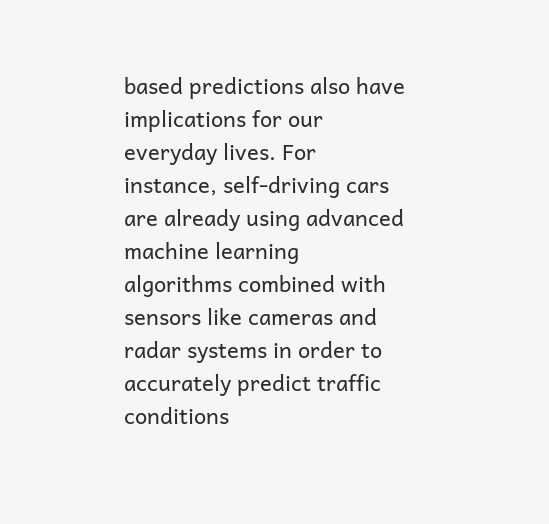based predictions also have implications for our everyday lives. For instance, self-driving cars are already using advanced machine learning algorithms combined with sensors like cameras and radar systems in order to accurately predict traffic conditions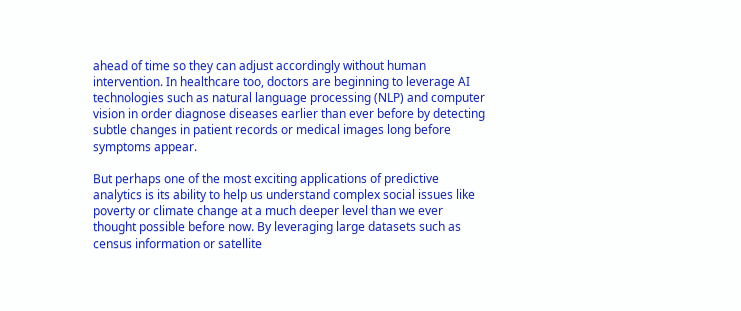ahead of time so they can adjust accordingly without human intervention. In healthcare too, doctors are beginning to leverage AI technologies such as natural language processing (NLP) and computer vision in order diagnose diseases earlier than ever before by detecting subtle changes in patient records or medical images long before symptoms appear.

But perhaps one of the most exciting applications of predictive analytics is its ability to help us understand complex social issues like poverty or climate change at a much deeper level than we ever thought possible before now. By leveraging large datasets such as census information or satellite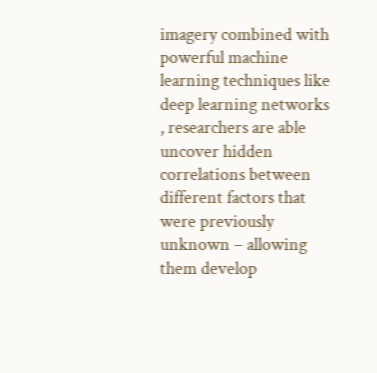imagery combined with powerful machine learning techniques like deep learning networks , researchers are able uncover hidden correlations between different factors that were previously unknown – allowing them develop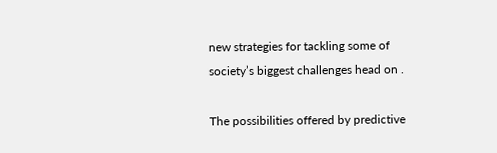new strategies for tackling some of society’s biggest challenges head on .

The possibilities offered by predictive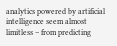analytics powered by artificial intelligence seem almost limitless – from predicting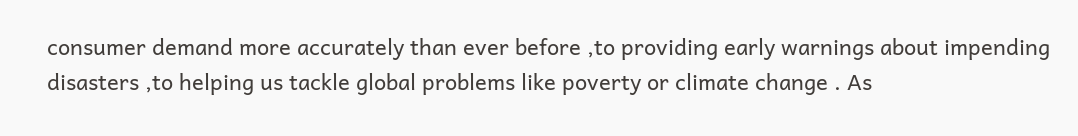consumer demand more accurately than ever before ,to providing early warnings about impending disasters ,to helping us tackle global problems like poverty or climate change . As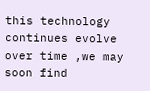this technology continues evolve over time ,we may soon find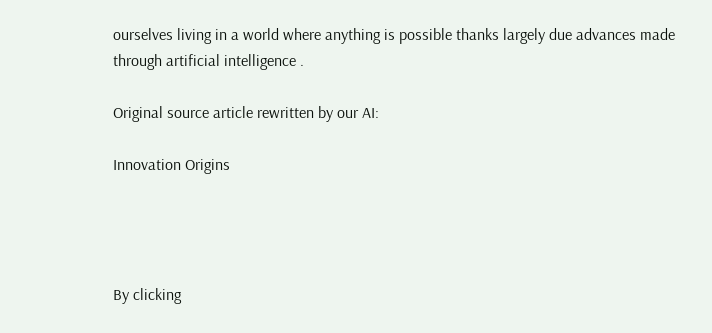ourselves living in a world where anything is possible thanks largely due advances made through artificial intelligence .

Original source article rewritten by our AI:

Innovation Origins




By clicking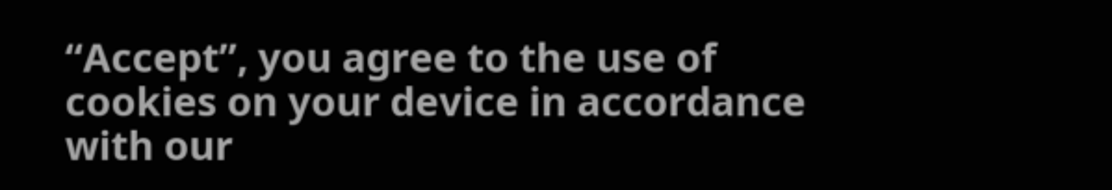“Accept”, you agree to the use of cookies on your device in accordance with our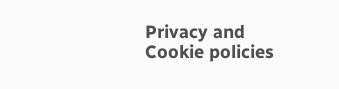Privacy and Cookie policies